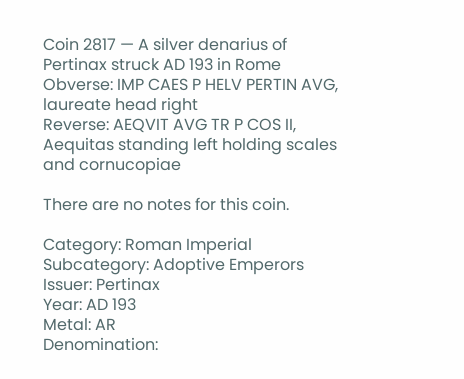Coin 2817 — A silver denarius of Pertinax struck AD 193 in Rome
Obverse: IMP CAES P HELV PERTIN AVG, laureate head right
Reverse: AEQVIT AVG TR P COS II, Aequitas standing left holding scales and cornucopiae

There are no notes for this coin.

Category: Roman Imperial
Subcategory: Adoptive Emperors
Issuer: Pertinax
Year: AD 193
Metal: AR
Denomination: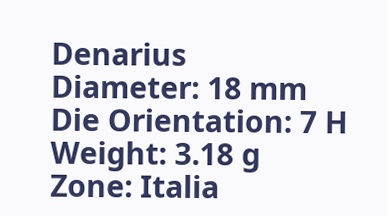Denarius
Diameter: 18 mm
Die Orientation: 7 H
Weight: 3.18 g
Zone: Italia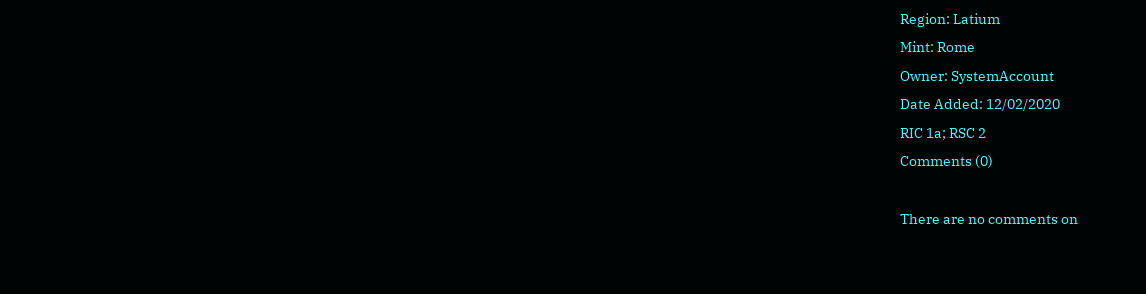Region: Latium
Mint: Rome
Owner: SystemAccount
Date Added: 12/02/2020
RIC 1a; RSC 2
Comments (0)

There are no comments on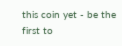this coin yet - be the first to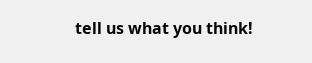tell us what you think!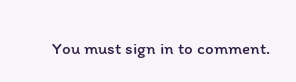You must sign in to comment.